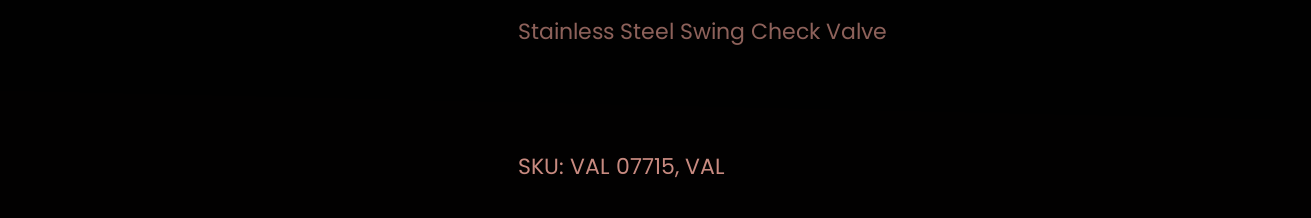Stainless Steel Swing Check Valve


SKU: VAL 07715, VAL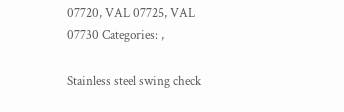07720, VAL 07725, VAL 07730 Categories: ,

Stainless steel swing check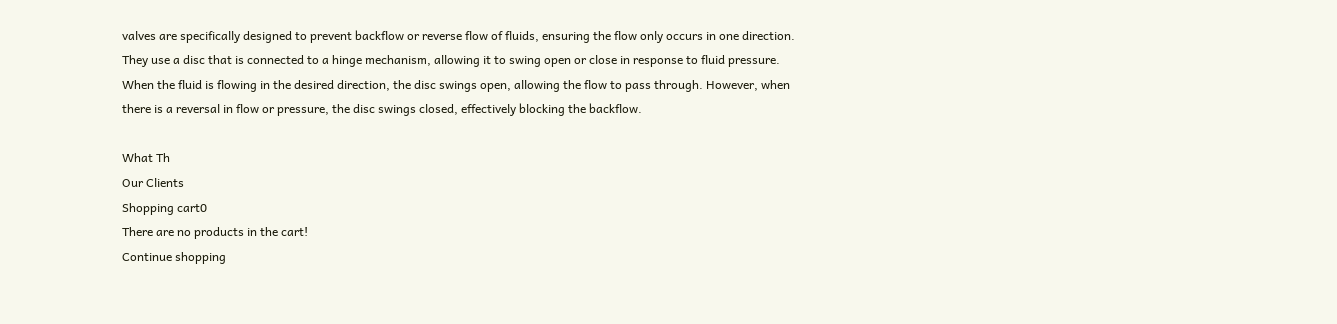valves are specifically designed to prevent backflow or reverse flow of fluids, ensuring the flow only occurs in one direction. They use a disc that is connected to a hinge mechanism, allowing it to swing open or close in response to fluid pressure. When the fluid is flowing in the desired direction, the disc swings open, allowing the flow to pass through. However, when there is a reversal in flow or pressure, the disc swings closed, effectively blocking the backflow.

What Th
Our Clients
Shopping cart0
There are no products in the cart!
Continue shopping